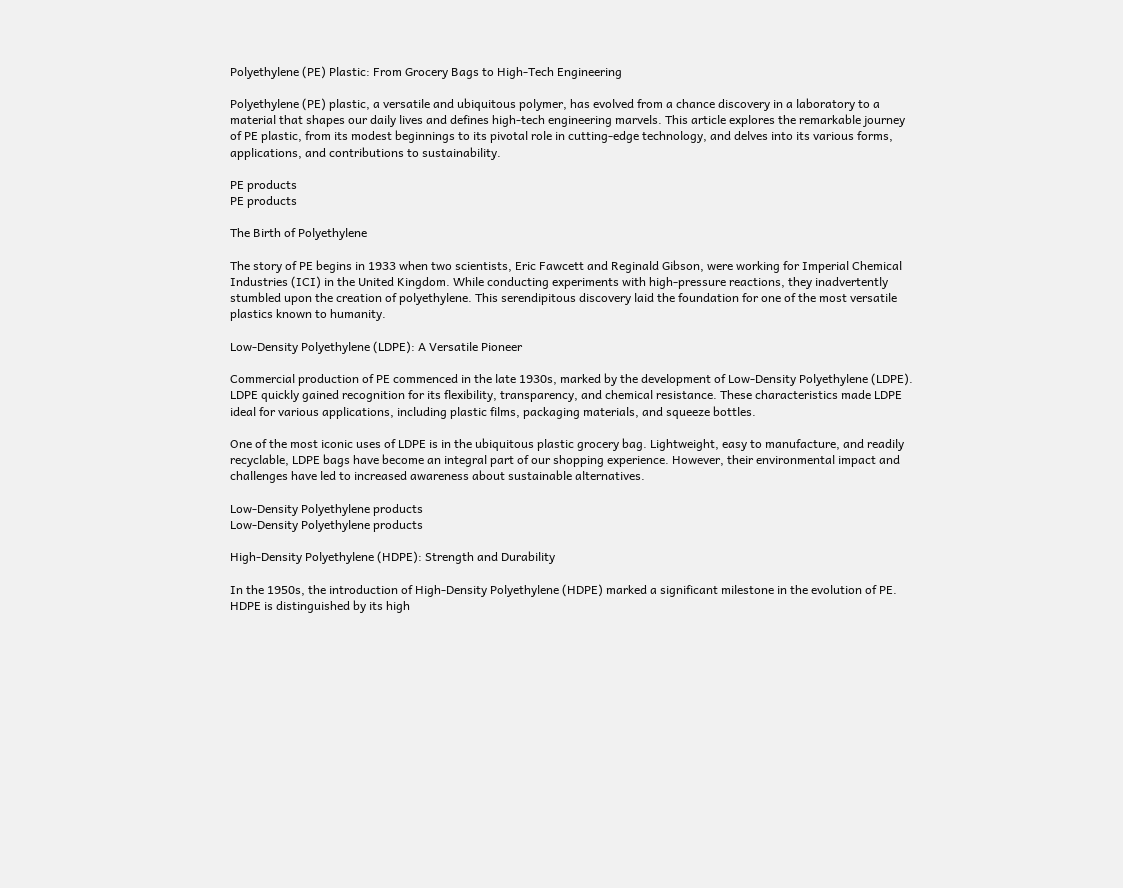Polyethylene (PE) Plastic: From Grocery Bags to High-Tech Engineering

Polyethylene (PE) plastic, a versatile and ubiquitous polymer, has evolved from a chance discovery in a laboratory to a material that shapes our daily lives and defines high-tech engineering marvels. This article explores the remarkable journey of PE plastic, from its modest beginnings to its pivotal role in cutting-edge technology, and delves into its various forms, applications, and contributions to sustainability.

PE products
PE products

The Birth of Polyethylene

The story of PE begins in 1933 when two scientists, Eric Fawcett and Reginald Gibson, were working for Imperial Chemical Industries (ICI) in the United Kingdom. While conducting experiments with high-pressure reactions, they inadvertently stumbled upon the creation of polyethylene. This serendipitous discovery laid the foundation for one of the most versatile plastics known to humanity.

Low-Density Polyethylene (LDPE): A Versatile Pioneer

Commercial production of PE commenced in the late 1930s, marked by the development of Low-Density Polyethylene (LDPE). LDPE quickly gained recognition for its flexibility, transparency, and chemical resistance. These characteristics made LDPE ideal for various applications, including plastic films, packaging materials, and squeeze bottles.

One of the most iconic uses of LDPE is in the ubiquitous plastic grocery bag. Lightweight, easy to manufacture, and readily recyclable, LDPE bags have become an integral part of our shopping experience. However, their environmental impact and challenges have led to increased awareness about sustainable alternatives.

Low-Density Polyethylene products
Low-Density Polyethylene products

High-Density Polyethylene (HDPE): Strength and Durability

In the 1950s, the introduction of High-Density Polyethylene (HDPE) marked a significant milestone in the evolution of PE. HDPE is distinguished by its high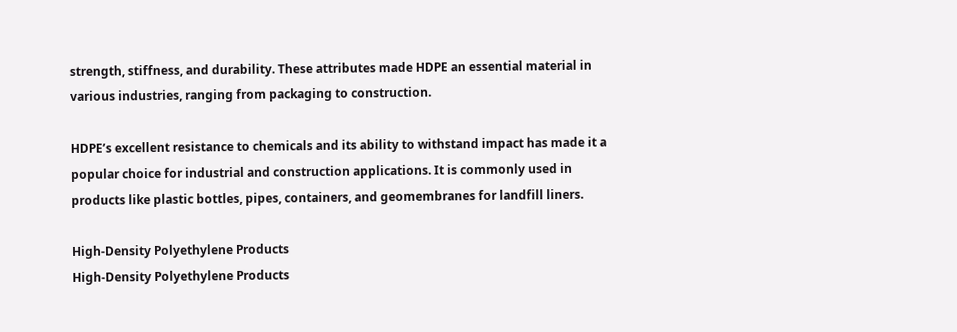strength, stiffness, and durability. These attributes made HDPE an essential material in various industries, ranging from packaging to construction.

HDPE’s excellent resistance to chemicals and its ability to withstand impact has made it a popular choice for industrial and construction applications. It is commonly used in products like plastic bottles, pipes, containers, and geomembranes for landfill liners.

High-Density Polyethylene Products
High-Density Polyethylene Products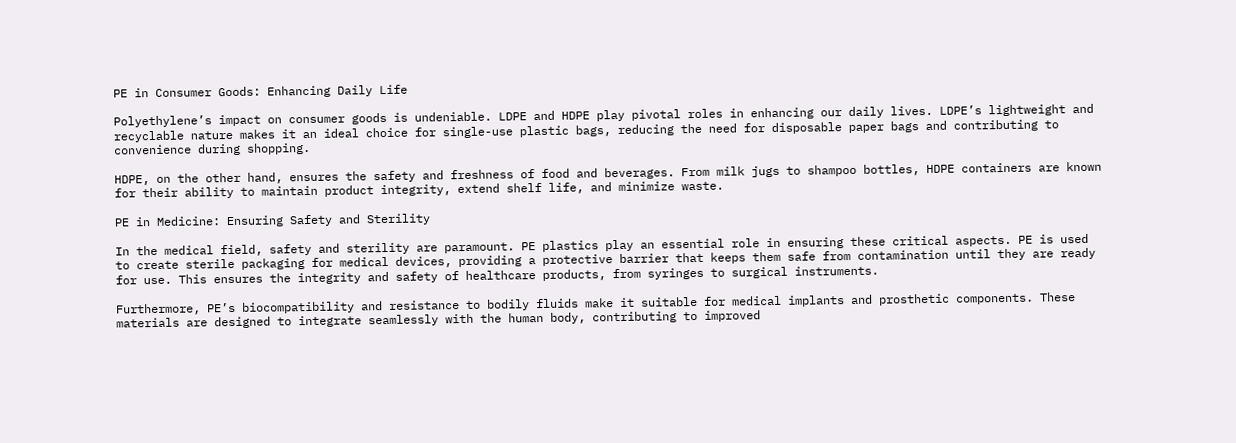PE in Consumer Goods: Enhancing Daily Life

Polyethylene’s impact on consumer goods is undeniable. LDPE and HDPE play pivotal roles in enhancing our daily lives. LDPE’s lightweight and recyclable nature makes it an ideal choice for single-use plastic bags, reducing the need for disposable paper bags and contributing to convenience during shopping.

HDPE, on the other hand, ensures the safety and freshness of food and beverages. From milk jugs to shampoo bottles, HDPE containers are known for their ability to maintain product integrity, extend shelf life, and minimize waste.

PE in Medicine: Ensuring Safety and Sterility

In the medical field, safety and sterility are paramount. PE plastics play an essential role in ensuring these critical aspects. PE is used to create sterile packaging for medical devices, providing a protective barrier that keeps them safe from contamination until they are ready for use. This ensures the integrity and safety of healthcare products, from syringes to surgical instruments.

Furthermore, PE’s biocompatibility and resistance to bodily fluids make it suitable for medical implants and prosthetic components. These materials are designed to integrate seamlessly with the human body, contributing to improved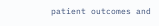patient outcomes and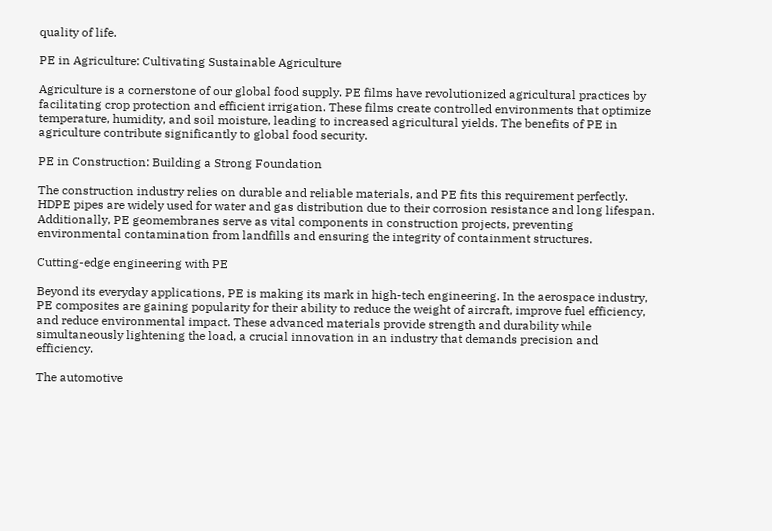quality of life.

PE in Agriculture: Cultivating Sustainable Agriculture

Agriculture is a cornerstone of our global food supply. PE films have revolutionized agricultural practices by facilitating crop protection and efficient irrigation. These films create controlled environments that optimize temperature, humidity, and soil moisture, leading to increased agricultural yields. The benefits of PE in agriculture contribute significantly to global food security.

PE in Construction: Building a Strong Foundation

The construction industry relies on durable and reliable materials, and PE fits this requirement perfectly. HDPE pipes are widely used for water and gas distribution due to their corrosion resistance and long lifespan. Additionally, PE geomembranes serve as vital components in construction projects, preventing environmental contamination from landfills and ensuring the integrity of containment structures.

Cutting-edge engineering with PE

Beyond its everyday applications, PE is making its mark in high-tech engineering. In the aerospace industry, PE composites are gaining popularity for their ability to reduce the weight of aircraft, improve fuel efficiency, and reduce environmental impact. These advanced materials provide strength and durability while simultaneously lightening the load, a crucial innovation in an industry that demands precision and efficiency.

The automotive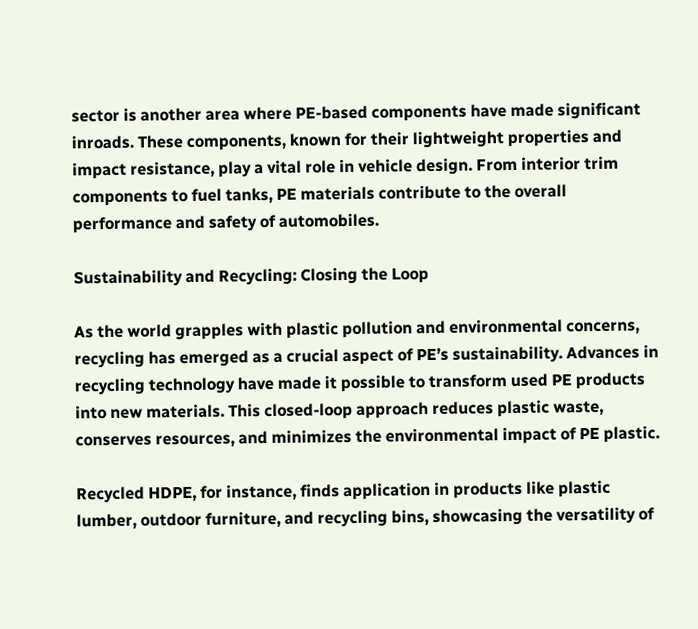sector is another area where PE-based components have made significant inroads. These components, known for their lightweight properties and impact resistance, play a vital role in vehicle design. From interior trim components to fuel tanks, PE materials contribute to the overall performance and safety of automobiles.

Sustainability and Recycling: Closing the Loop

As the world grapples with plastic pollution and environmental concerns, recycling has emerged as a crucial aspect of PE’s sustainability. Advances in recycling technology have made it possible to transform used PE products into new materials. This closed-loop approach reduces plastic waste, conserves resources, and minimizes the environmental impact of PE plastic.

Recycled HDPE, for instance, finds application in products like plastic lumber, outdoor furniture, and recycling bins, showcasing the versatility of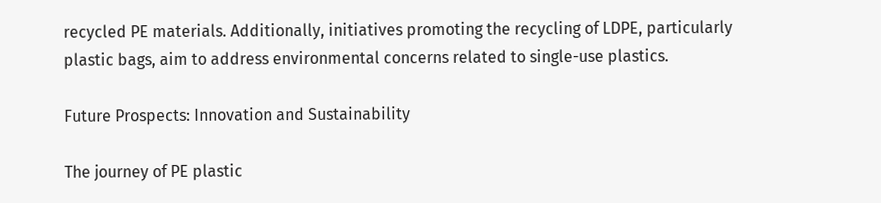recycled PE materials. Additionally, initiatives promoting the recycling of LDPE, particularly plastic bags, aim to address environmental concerns related to single-use plastics.

Future Prospects: Innovation and Sustainability

The journey of PE plastic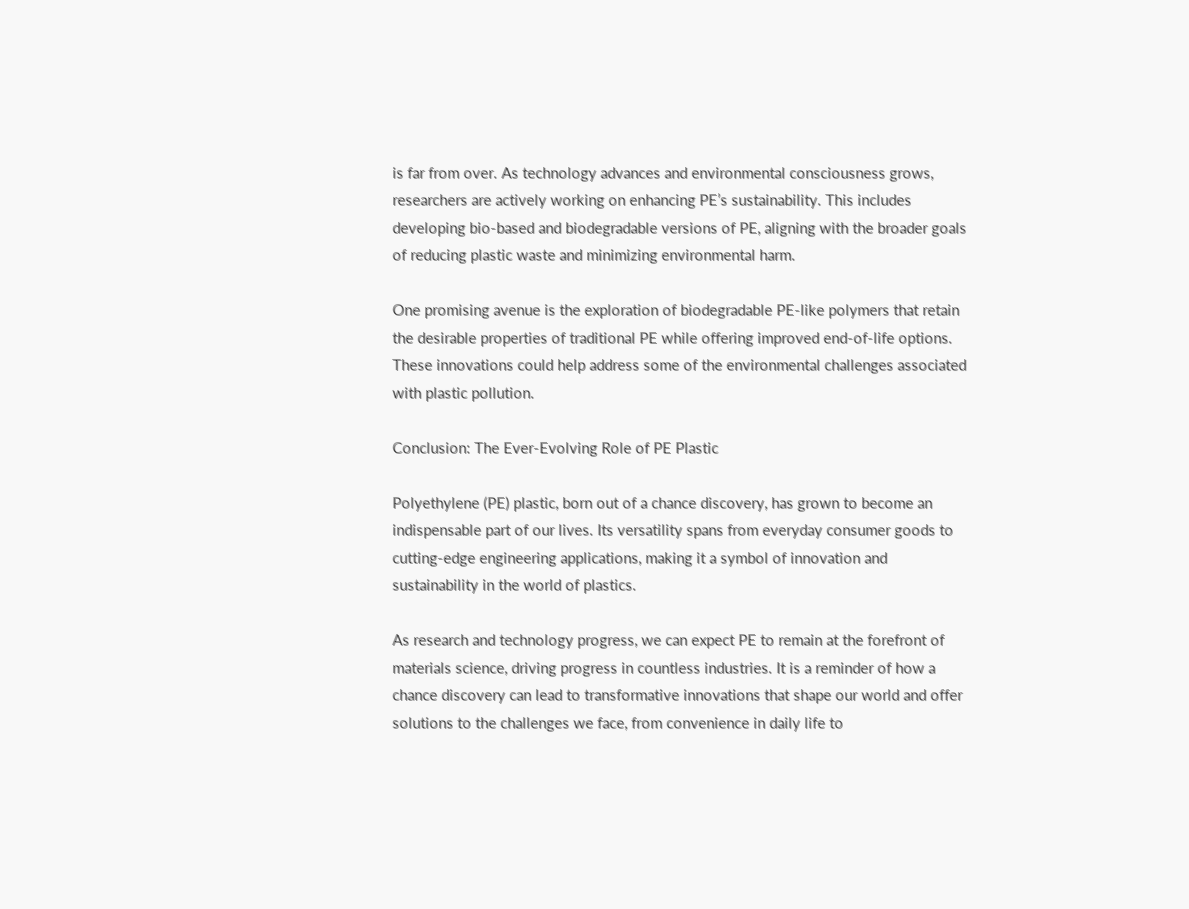is far from over. As technology advances and environmental consciousness grows, researchers are actively working on enhancing PE’s sustainability. This includes developing bio-based and biodegradable versions of PE, aligning with the broader goals of reducing plastic waste and minimizing environmental harm.

One promising avenue is the exploration of biodegradable PE-like polymers that retain the desirable properties of traditional PE while offering improved end-of-life options. These innovations could help address some of the environmental challenges associated with plastic pollution.

Conclusion: The Ever-Evolving Role of PE Plastic

Polyethylene (PE) plastic, born out of a chance discovery, has grown to become an indispensable part of our lives. Its versatility spans from everyday consumer goods to cutting-edge engineering applications, making it a symbol of innovation and sustainability in the world of plastics.

As research and technology progress, we can expect PE to remain at the forefront of materials science, driving progress in countless industries. It is a reminder of how a chance discovery can lead to transformative innovations that shape our world and offer solutions to the challenges we face, from convenience in daily life to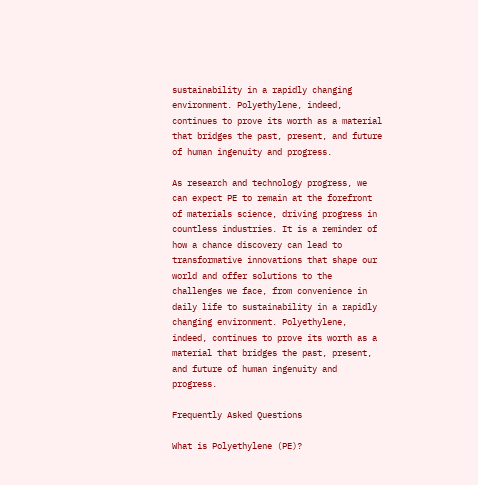sustainability in a rapidly changing environment. Polyethylene, indeed, continues to prove its worth as a material that bridges the past, present, and future of human ingenuity and progress.

As research and technology progress, we can expect PE to remain at the forefront of materials science, driving progress in countless industries. It is a reminder of how a chance discovery can lead to transformative innovations that shape our world and offer solutions to the challenges we face, from convenience in daily life to sustainability in a rapidly changing environment. Polyethylene, indeed, continues to prove its worth as a material that bridges the past, present, and future of human ingenuity and progress.

Frequently Asked Questions

What is Polyethylene (PE)?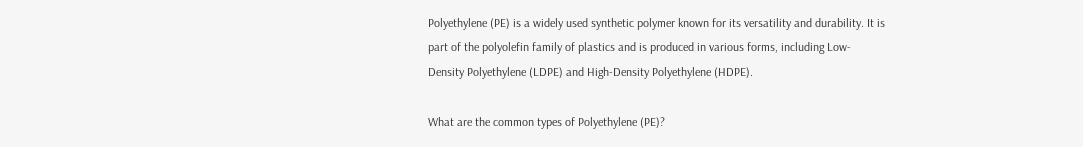Polyethylene (PE) is a widely used synthetic polymer known for its versatility and durability. It is part of the polyolefin family of plastics and is produced in various forms, including Low-Density Polyethylene (LDPE) and High-Density Polyethylene (HDPE).

What are the common types of Polyethylene (PE)?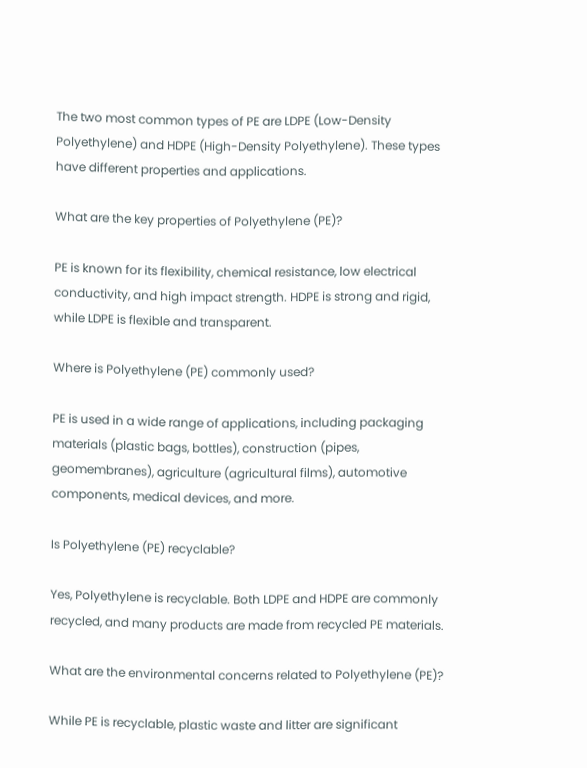The two most common types of PE are LDPE (Low-Density Polyethylene) and HDPE (High-Density Polyethylene). These types have different properties and applications.

What are the key properties of Polyethylene (PE)?

PE is known for its flexibility, chemical resistance, low electrical conductivity, and high impact strength. HDPE is strong and rigid, while LDPE is flexible and transparent.

Where is Polyethylene (PE) commonly used?

PE is used in a wide range of applications, including packaging materials (plastic bags, bottles), construction (pipes, geomembranes), agriculture (agricultural films), automotive components, medical devices, and more.

Is Polyethylene (PE) recyclable?

Yes, Polyethylene is recyclable. Both LDPE and HDPE are commonly recycled, and many products are made from recycled PE materials.

What are the environmental concerns related to Polyethylene (PE)?

While PE is recyclable, plastic waste and litter are significant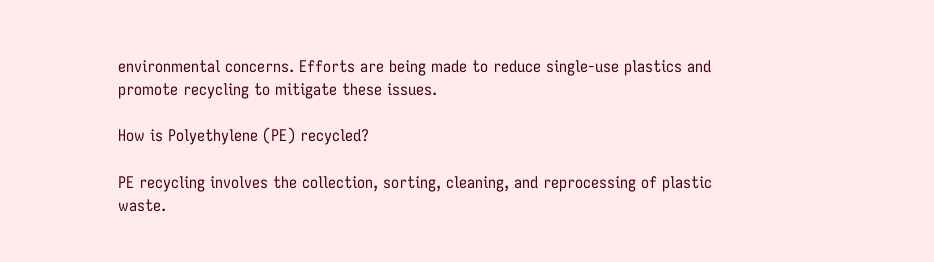environmental concerns. Efforts are being made to reduce single-use plastics and promote recycling to mitigate these issues.

How is Polyethylene (PE) recycled?

PE recycling involves the collection, sorting, cleaning, and reprocessing of plastic waste.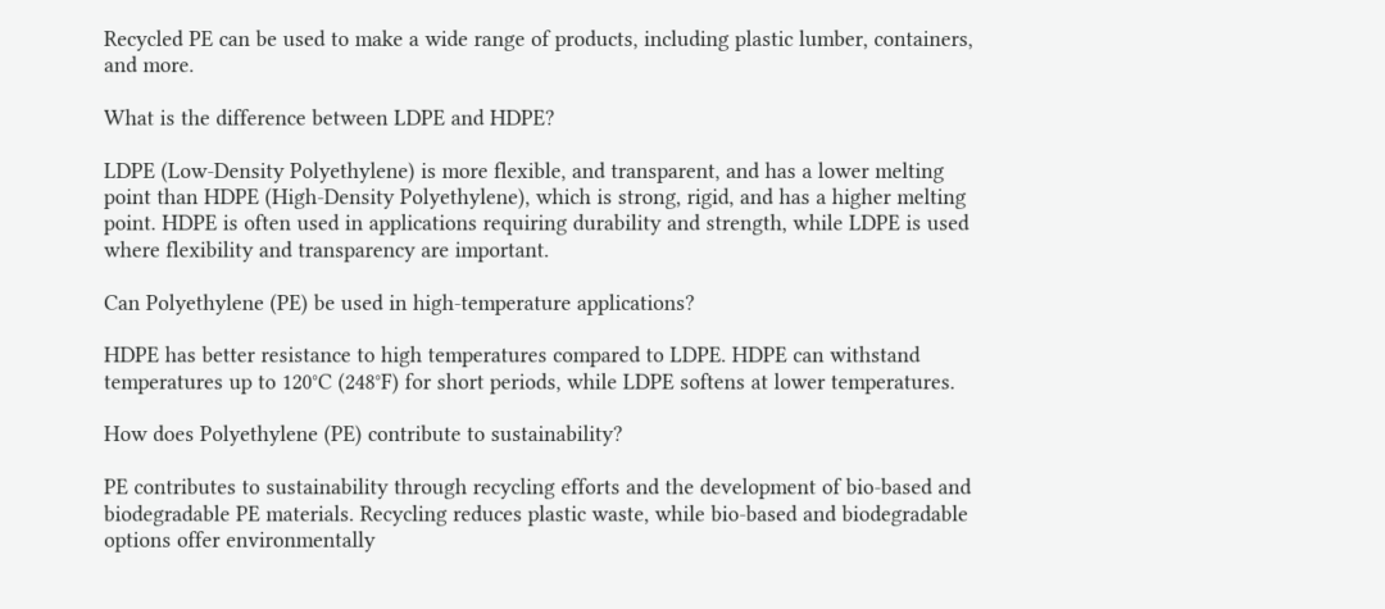Recycled PE can be used to make a wide range of products, including plastic lumber, containers, and more.

What is the difference between LDPE and HDPE?

LDPE (Low-Density Polyethylene) is more flexible, and transparent, and has a lower melting point than HDPE (High-Density Polyethylene), which is strong, rigid, and has a higher melting point. HDPE is often used in applications requiring durability and strength, while LDPE is used where flexibility and transparency are important.

Can Polyethylene (PE) be used in high-temperature applications?

HDPE has better resistance to high temperatures compared to LDPE. HDPE can withstand temperatures up to 120°C (248°F) for short periods, while LDPE softens at lower temperatures.

How does Polyethylene (PE) contribute to sustainability?

PE contributes to sustainability through recycling efforts and the development of bio-based and biodegradable PE materials. Recycling reduces plastic waste, while bio-based and biodegradable options offer environmentally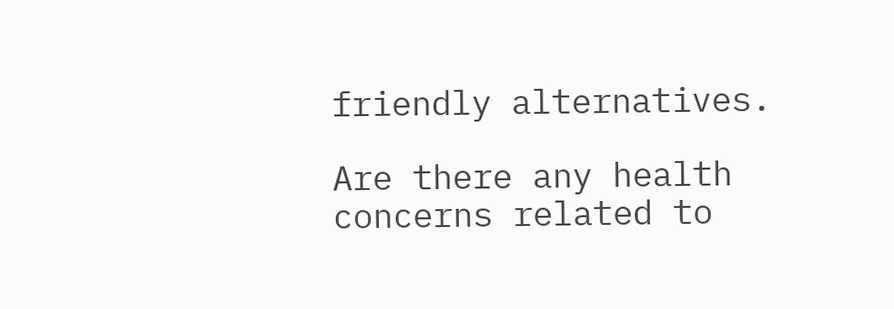friendly alternatives.

Are there any health concerns related to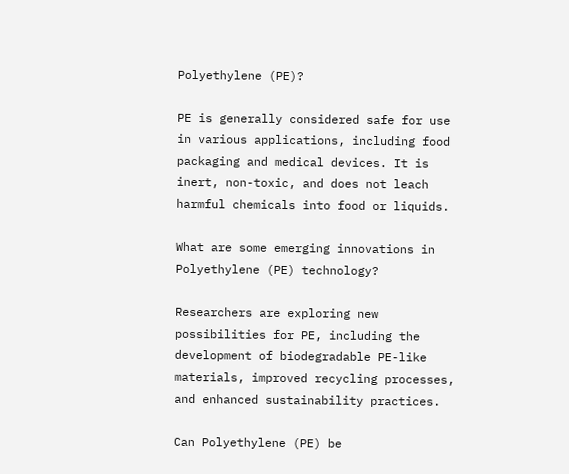Polyethylene (PE)?

PE is generally considered safe for use in various applications, including food packaging and medical devices. It is inert, non-toxic, and does not leach harmful chemicals into food or liquids.

What are some emerging innovations in Polyethylene (PE) technology?

Researchers are exploring new possibilities for PE, including the development of biodegradable PE-like materials, improved recycling processes, and enhanced sustainability practices.

Can Polyethylene (PE) be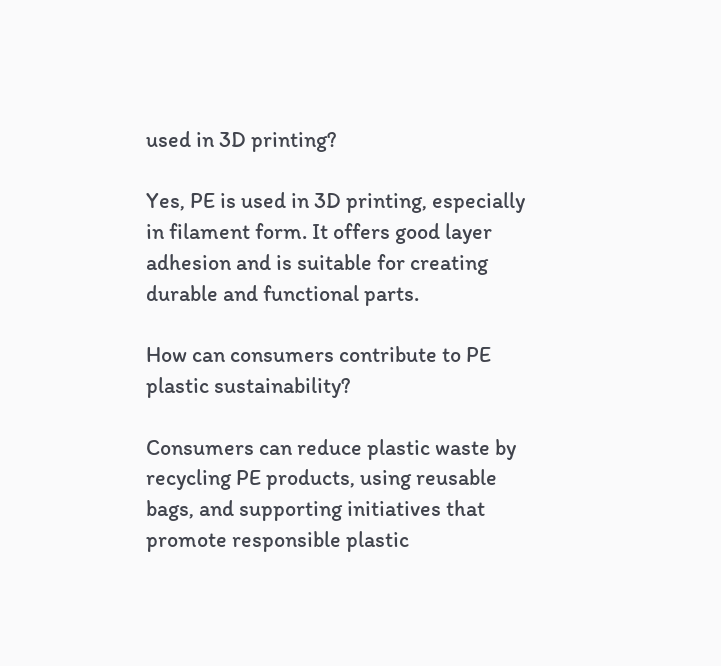used in 3D printing?

Yes, PE is used in 3D printing, especially in filament form. It offers good layer adhesion and is suitable for creating durable and functional parts.

How can consumers contribute to PE plastic sustainability?

Consumers can reduce plastic waste by recycling PE products, using reusable bags, and supporting initiatives that promote responsible plastic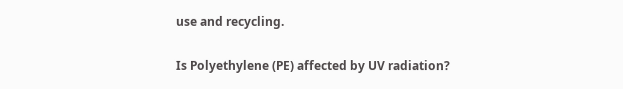use and recycling.

Is Polyethylene (PE) affected by UV radiation?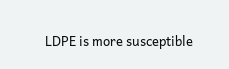LDPE is more susceptible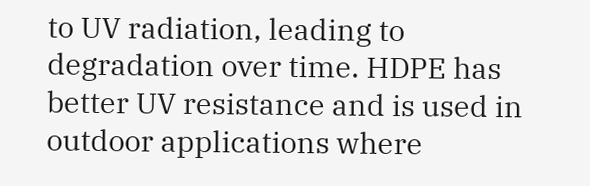to UV radiation, leading to degradation over time. HDPE has better UV resistance and is used in outdoor applications where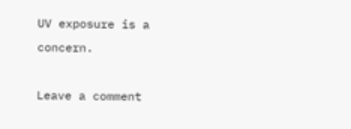UV exposure is a concern.

Leave a comment